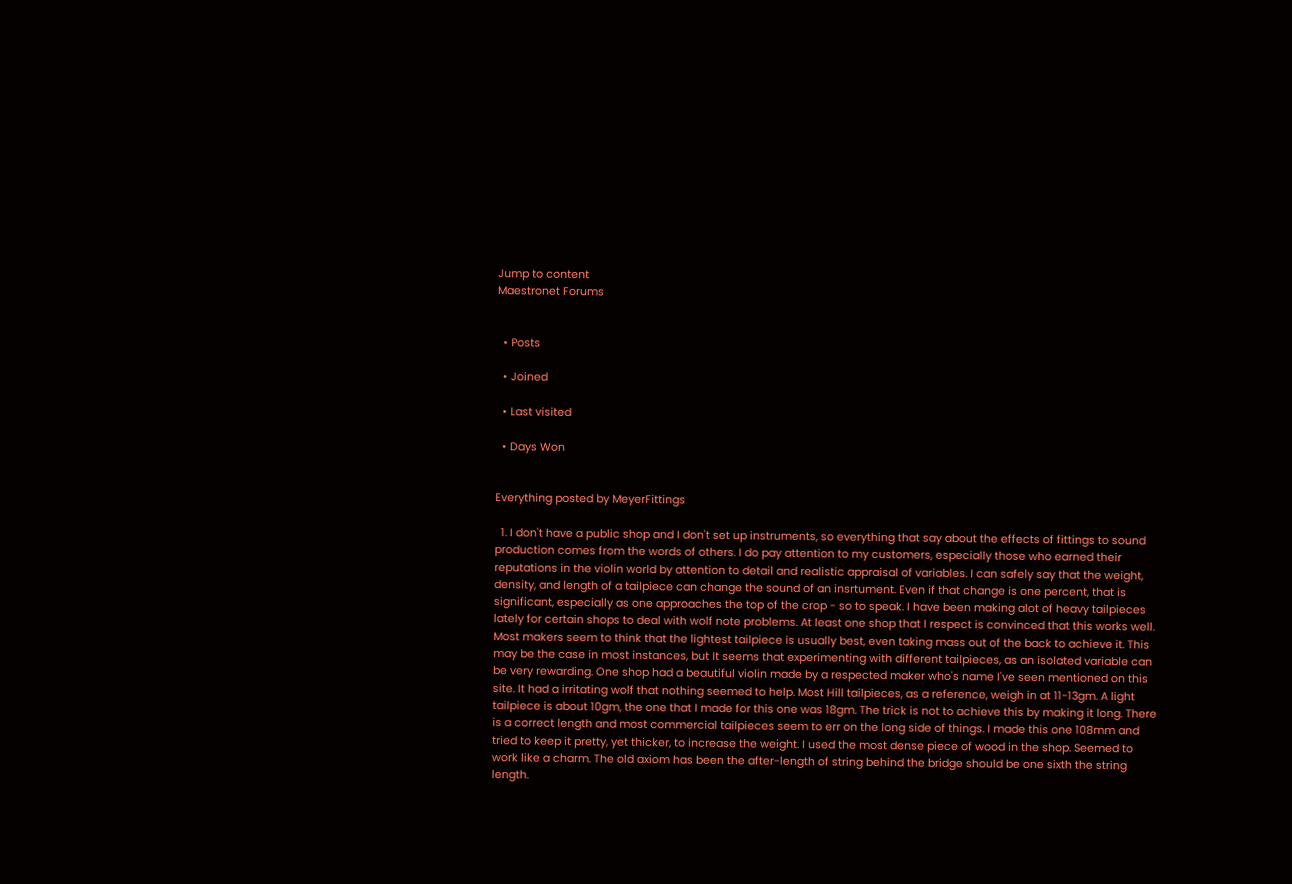Jump to content
Maestronet Forums


  • Posts

  • Joined

  • Last visited

  • Days Won


Everything posted by MeyerFittings

  1. I don't have a public shop and I don't set up instruments, so everything that say about the effects of fittings to sound production comes from the words of others. I do pay attention to my customers, especially those who earned their reputations in the violin world by attention to detail and realistic appraisal of variables. I can safely say that the weight, density, and length of a tailpiece can change the sound of an insrtument. Even if that change is one percent, that is significant, especially as one approaches the top of the crop - so to speak. I have been making alot of heavy tailpieces lately for certain shops to deal with wolf note problems. At least one shop that I respect is convinced that this works well. Most makers seem to think that the lightest tailpiece is usually best, even taking mass out of the back to achieve it. This may be the case in most instances, but It seems that experimenting with different tailpieces, as an isolated variable can be very rewarding. One shop had a beautiful violin made by a respected maker who's name I've seen mentioned on this site. It had a irritating wolf that nothing seemed to help. Most Hill tailpieces, as a reference, weigh in at 11-13gm. A light tailpiece is about 10gm, the one that I made for this one was 18gm. The trick is not to achieve this by making it long. There is a correct length and most commercial tailpieces seem to err on the long side of things. I made this one 108mm and tried to keep it pretty, yet thicker, to increase the weight. I used the most dense piece of wood in the shop. Seemed to work like a charm. The old axiom has been the after-length of string behind the bridge should be one sixth the string length.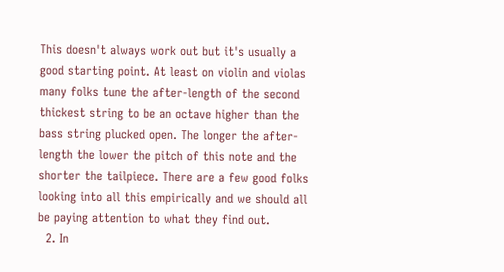This doesn't always work out but it's usually a good starting point. At least on violin and violas many folks tune the after-length of the second thickest string to be an octave higher than the bass string plucked open. The longer the after-length the lower the pitch of this note and the shorter the tailpiece. There are a few good folks looking into all this empirically and we should all be paying attention to what they find out.
  2. In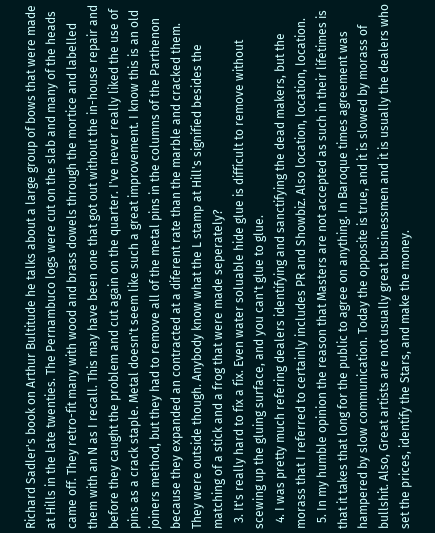Richard Sadler's book on Arthur Bultitude he talks about a large group of bows that were made at Hills in the late twenties. The Pernambuco logs were cut on the slab and many of the heads came off. They retro-fit many with wood and brass dowels through the mortice and labelled them with an N as I recall. This may have been one that got out without the in-house repair and before they caught the problem and cut again on the quarter. I've never really liked the use of pins as a crack staple. Metal doesn't seem like such a great improvement. I know this is an old joiners method, but they had to remove all of the metal pins in the columns of the Parthenon because they expanded an contracted at a diferent rate than the marble and cracked them. They were outside though. Anybody know what the L stamp at Hill's signified besides the matching of a stick and a frog that were made seperately?
  3. It's really hard to fix a fix. Even water soluable hide glue is difficult to remove without scewing up the gluing surface, and you can't glue to glue.
  4. I was pretty much refering dealers identifying and sanctifying the dead makers, but the morass that I referred to certainly includes PR and Showbiz. Also location, location, location.
  5. In my humble opinion the reason that Masters are not accepted as such in their lifetimes is that it takes that long for the public to agree on anything. In Baroque times agreement was hampered by slow communication. Today the opposite is true, and it is slowed by morass of bullshit. Also, Great artists are not usually great businessmen and it is usually the dealers who set the prices, identify the Stars, and make the money.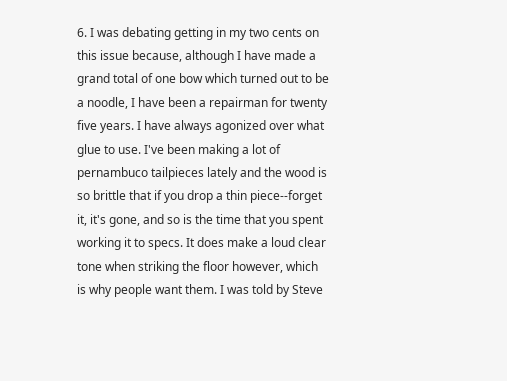6. I was debating getting in my two cents on this issue because, although I have made a grand total of one bow which turned out to be a noodle, I have been a repairman for twenty five years. I have always agonized over what glue to use. I've been making a lot of pernambuco tailpieces lately and the wood is so brittle that if you drop a thin piece--forget it, it's gone, and so is the time that you spent working it to specs. It does make a loud clear tone when striking the floor however, which is why people want them. I was told by Steve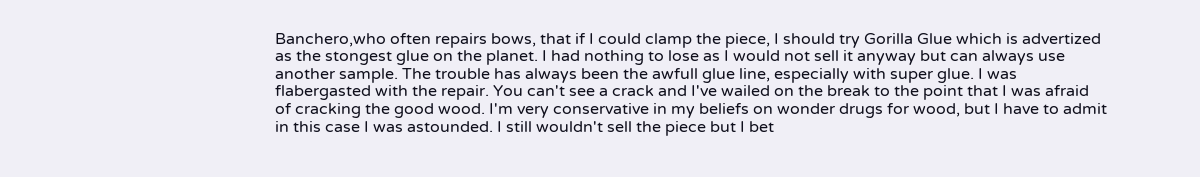Banchero,who often repairs bows, that if I could clamp the piece, I should try Gorilla Glue which is advertized as the stongest glue on the planet. I had nothing to lose as I would not sell it anyway but can always use another sample. The trouble has always been the awfull glue line, especially with super glue. I was flabergasted with the repair. You can't see a crack and I've wailed on the break to the point that I was afraid of cracking the good wood. I'm very conservative in my beliefs on wonder drugs for wood, but I have to admit in this case I was astounded. I still wouldn't sell the piece but I bet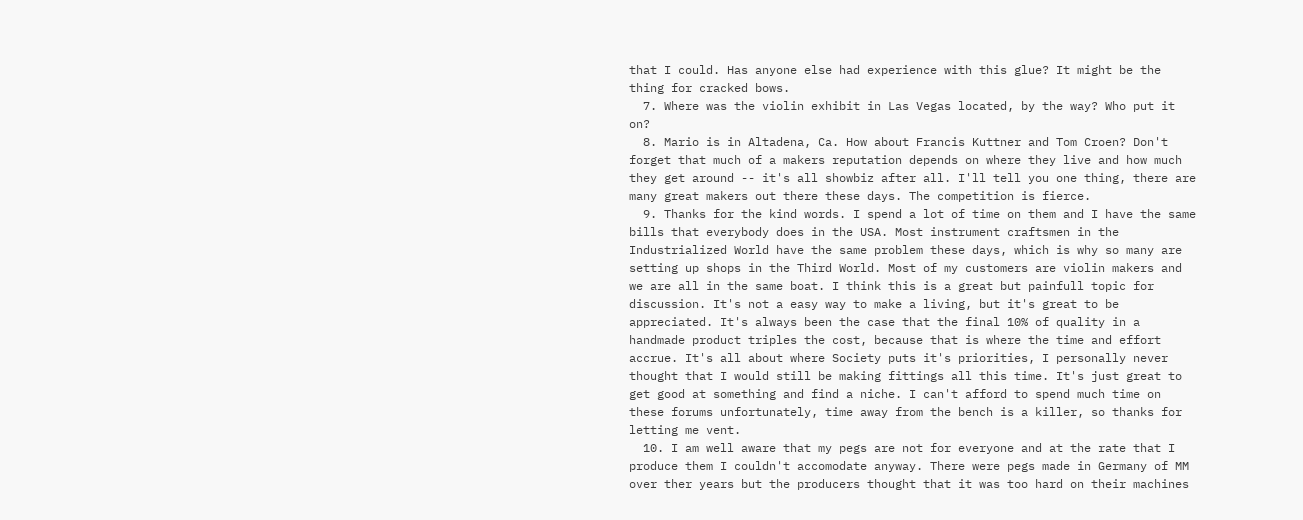that I could. Has anyone else had experience with this glue? It might be the thing for cracked bows.
  7. Where was the violin exhibit in Las Vegas located, by the way? Who put it on?
  8. Mario is in Altadena, Ca. How about Francis Kuttner and Tom Croen? Don't forget that much of a makers reputation depends on where they live and how much they get around -- it's all showbiz after all. I'll tell you one thing, there are many great makers out there these days. The competition is fierce.
  9. Thanks for the kind words. I spend a lot of time on them and I have the same bills that everybody does in the USA. Most instrument craftsmen in the Industrialized World have the same problem these days, which is why so many are setting up shops in the Third World. Most of my customers are violin makers and we are all in the same boat. I think this is a great but painfull topic for discussion. It's not a easy way to make a living, but it's great to be appreciated. It's always been the case that the final 10% of quality in a handmade product triples the cost, because that is where the time and effort accrue. It's all about where Society puts it's priorities, I personally never thought that I would still be making fittings all this time. It's just great to get good at something and find a niche. I can't afford to spend much time on these forums unfortunately, time away from the bench is a killer, so thanks for letting me vent.
  10. I am well aware that my pegs are not for everyone and at the rate that I produce them I couldn't accomodate anyway. There were pegs made in Germany of MM over ther years but the producers thought that it was too hard on their machines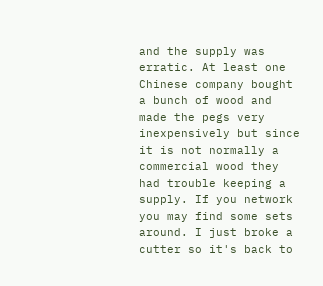and the supply was erratic. At least one Chinese company bought a bunch of wood and made the pegs very inexpensively but since it is not normally a commercial wood they had trouble keeping a supply. If you network you may find some sets around. I just broke a cutter so it's back to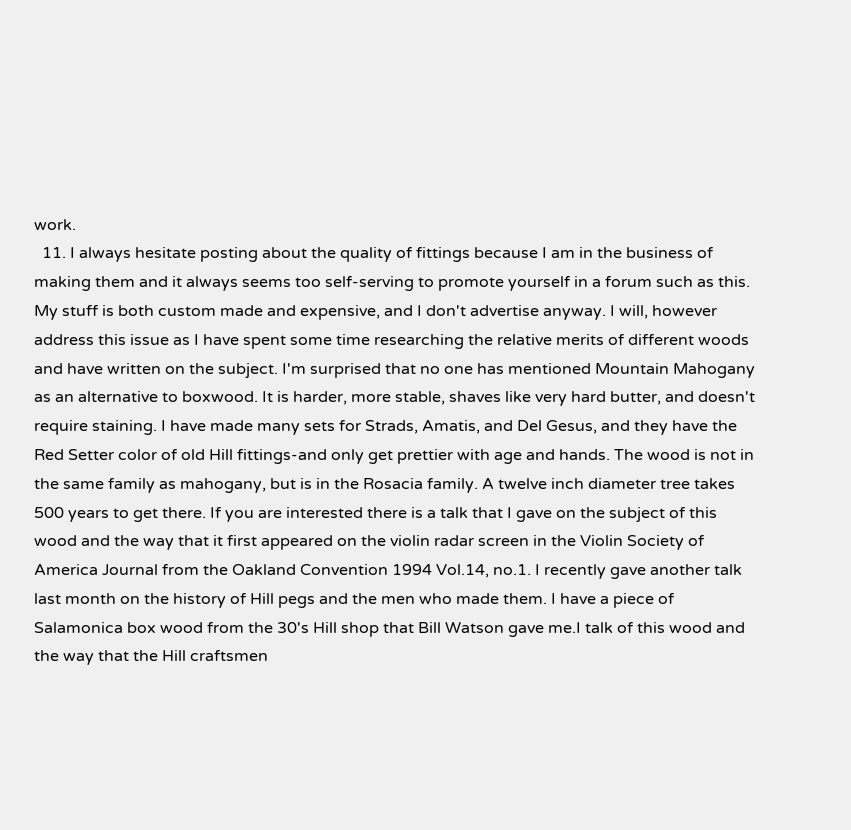work.
  11. I always hesitate posting about the quality of fittings because I am in the business of making them and it always seems too self-serving to promote yourself in a forum such as this. My stuff is both custom made and expensive, and I don't advertise anyway. I will, however address this issue as I have spent some time researching the relative merits of different woods and have written on the subject. I'm surprised that no one has mentioned Mountain Mahogany as an alternative to boxwood. It is harder, more stable, shaves like very hard butter, and doesn't require staining. I have made many sets for Strads, Amatis, and Del Gesus, and they have the Red Setter color of old Hill fittings-and only get prettier with age and hands. The wood is not in the same family as mahogany, but is in the Rosacia family. A twelve inch diameter tree takes 500 years to get there. If you are interested there is a talk that I gave on the subject of this wood and the way that it first appeared on the violin radar screen in the Violin Society of America Journal from the Oakland Convention 1994 Vol.14, no.1. I recently gave another talk last month on the history of Hill pegs and the men who made them. I have a piece of Salamonica box wood from the 30's Hill shop that Bill Watson gave me.I talk of this wood and the way that the Hill craftsmen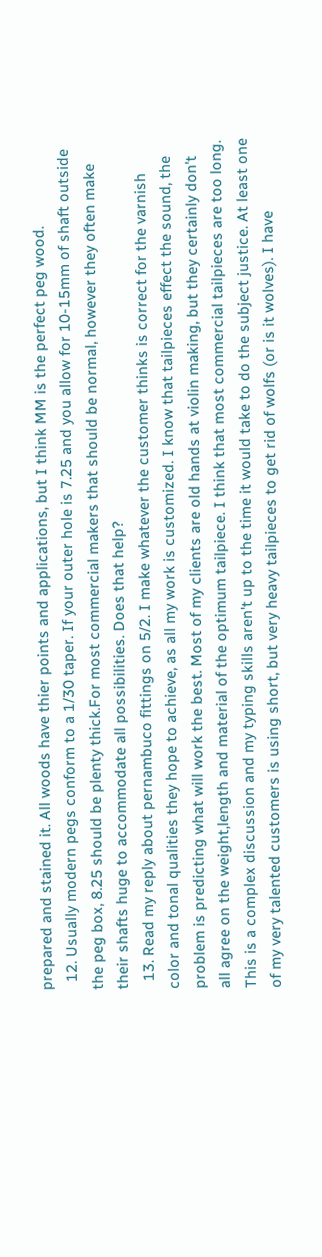prepared and stained it. All woods have thier points and applications, but I think MM is the perfect peg wood.
  12. Usually modern pegs conform to a 1/30 taper. If your outer hole is 7.25 and you allow for 10-15mm of shaft outside the peg box, 8.25 should be plenty thick.For most commercial makers that should be normal, however they often make their shafts huge to accommodate all possibilities. Does that help?
  13. Read my reply about pernambuco fittings on 5/2. I make whatever the customer thinks is correct for the varnish color and tonal qualities they hope to achieve, as all my work is customized. I know that tailpieces effect the sound, the problem is predicting what will work the best. Most of my clients are old hands at violin making, but they certainly don't all agree on the weight,length and material of the optimum tailpiece. I think that most commercial tailpieces are too long. This is a complex discussion and my typing skills aren't up to the time it would take to do the subject justice. At least one of my very talented customers is using short, but very heavy tailpieces to get rid of wolfs (or is it wolves). I have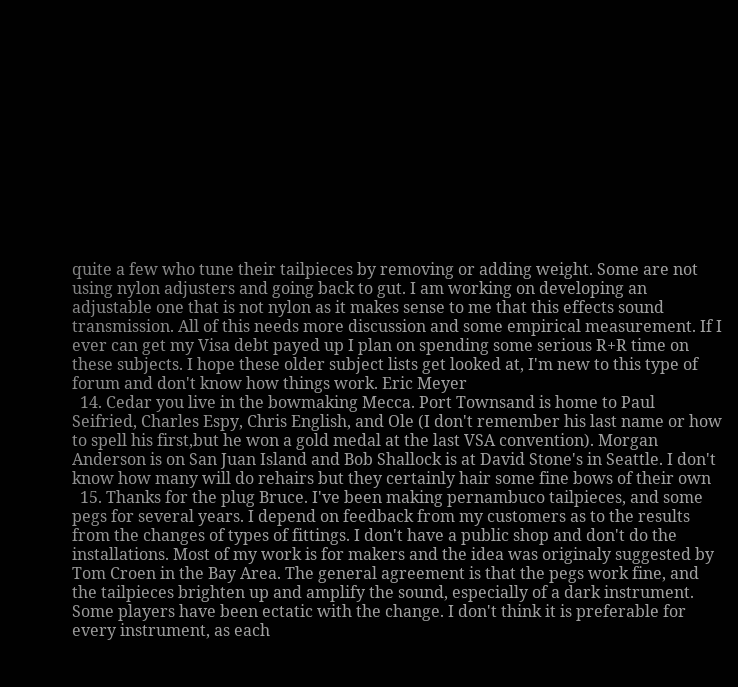quite a few who tune their tailpieces by removing or adding weight. Some are not using nylon adjusters and going back to gut. I am working on developing an adjustable one that is not nylon as it makes sense to me that this effects sound transmission. All of this needs more discussion and some empirical measurement. If I ever can get my Visa debt payed up I plan on spending some serious R+R time on these subjects. I hope these older subject lists get looked at, I'm new to this type of forum and don't know how things work. Eric Meyer
  14. Cedar you live in the bowmaking Mecca. Port Townsand is home to Paul Seifried, Charles Espy, Chris English, and Ole (I don't remember his last name or how to spell his first,but he won a gold medal at the last VSA convention). Morgan Anderson is on San Juan Island and Bob Shallock is at David Stone's in Seattle. I don't know how many will do rehairs but they certainly hair some fine bows of their own
  15. Thanks for the plug Bruce. I've been making pernambuco tailpieces, and some pegs for several years. I depend on feedback from my customers as to the results from the changes of types of fittings. I don't have a public shop and don't do the installations. Most of my work is for makers and the idea was originaly suggested by Tom Croen in the Bay Area. The general agreement is that the pegs work fine, and the tailpieces brighten up and amplify the sound, especially of a dark instrument. Some players have been ectatic with the change. I don't think it is preferable for every instrument, as each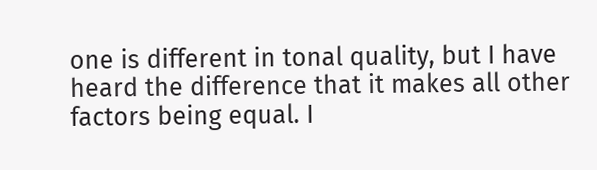one is different in tonal quality, but I have heard the difference that it makes all other factors being equal. I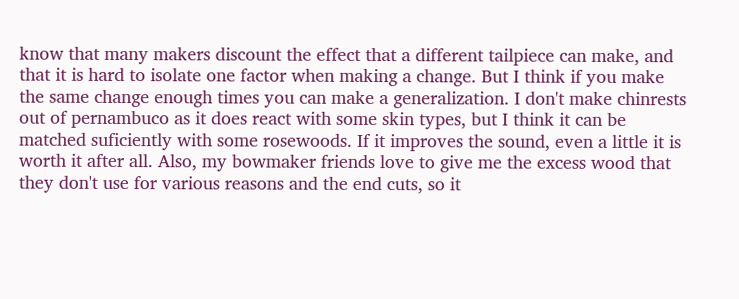know that many makers discount the effect that a different tailpiece can make, and that it is hard to isolate one factor when making a change. But I think if you make the same change enough times you can make a generalization. I don't make chinrests out of pernambuco as it does react with some skin types, but I think it can be matched suficiently with some rosewoods. If it improves the sound, even a little it is worth it after all. Also, my bowmaker friends love to give me the excess wood that they don't use for various reasons and the end cuts, so it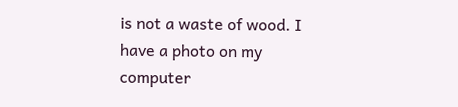is not a waste of wood. I have a photo on my computer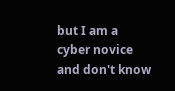but I am a cyber novice and don't know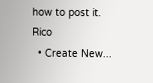how to post it. Rico
  • Create New...